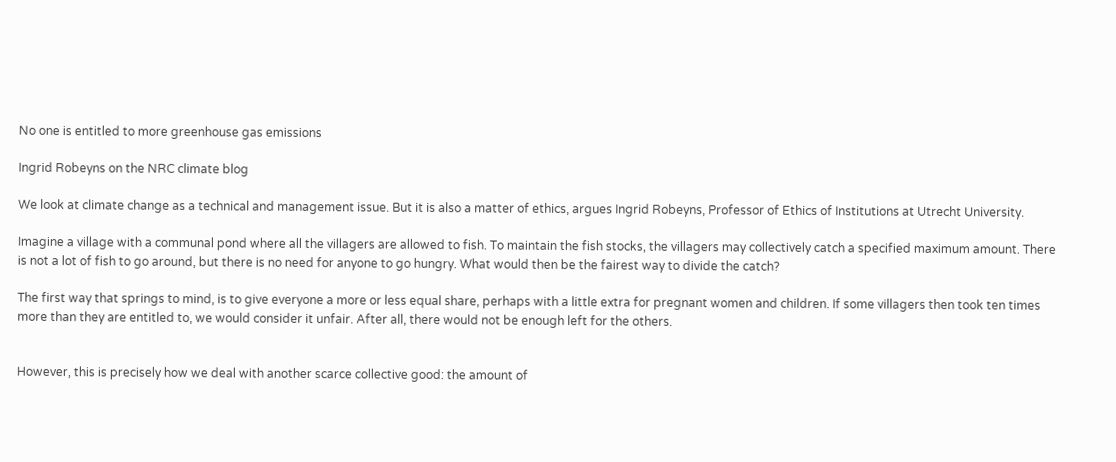No one is entitled to more greenhouse gas emissions

Ingrid Robeyns on the NRC climate blog

We look at climate change as a technical and management issue. But it is also a matter of ethics, argues Ingrid Robeyns, Professor of Ethics of Institutions at Utrecht University.

Imagine a village with a communal pond where all the villagers are allowed to fish. To maintain the fish stocks, the villagers may collectively catch a specified maximum amount. There is not a lot of fish to go around, but there is no need for anyone to go hungry. What would then be the fairest way to divide the catch?

The first way that springs to mind, is to give everyone a more or less equal share, perhaps with a little extra for pregnant women and children. If some villagers then took ten times more than they are entitled to, we would consider it unfair. After all, there would not be enough left for the others.


However, this is precisely how we deal with another scarce collective good: the amount of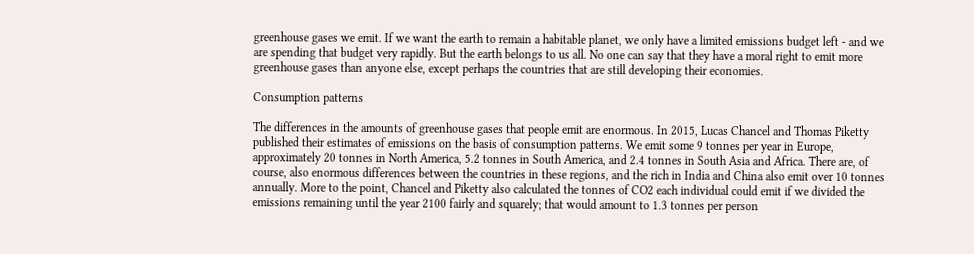greenhouse gases we emit. If we want the earth to remain a habitable planet, we only have a limited emissions budget left - and we are spending that budget very rapidly. But the earth belongs to us all. No one can say that they have a moral right to emit more greenhouse gases than anyone else, except perhaps the countries that are still developing their economies.

Consumption patterns

The differences in the amounts of greenhouse gases that people emit are enormous. In 2015, Lucas Chancel and Thomas Piketty published their estimates of emissions on the basis of consumption patterns. We emit some 9 tonnes per year in Europe, approximately 20 tonnes in North America, 5.2 tonnes in South America, and 2.4 tonnes in South Asia and Africa. There are, of course, also enormous differences between the countries in these regions, and the rich in India and China also emit over 10 tonnes annually. More to the point, Chancel and Piketty also calculated the tonnes of CO2 each individual could emit if we divided the emissions remaining until the year 2100 fairly and squarely; that would amount to 1.3 tonnes per person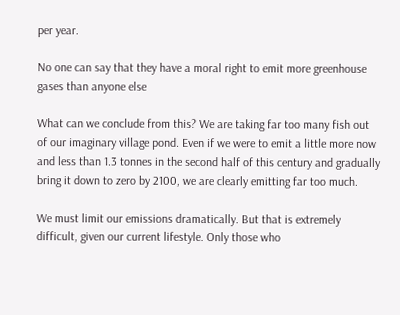per year.

No one can say that they have a moral right to emit more greenhouse gases than anyone else

What can we conclude from this? We are taking far too many fish out of our imaginary village pond. Even if we were to emit a little more now and less than 1.3 tonnes in the second half of this century and gradually bring it down to zero by 2100, we are clearly emitting far too much.

We must limit our emissions dramatically. But that is extremely difficult, given our current lifestyle. Only those who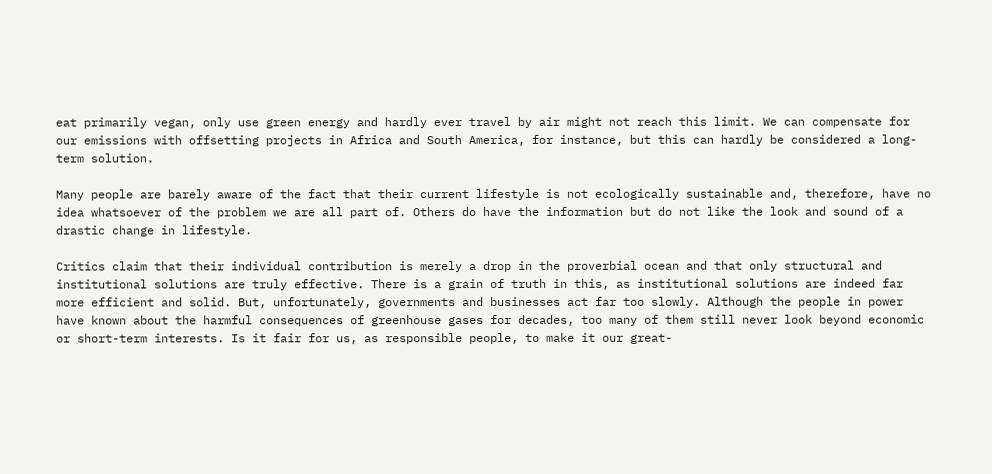eat primarily vegan, only use green energy and hardly ever travel by air might not reach this limit. We can compensate for our emissions with offsetting projects in Africa and South America, for instance, but this can hardly be considered a long-term solution.

Many people are barely aware of the fact that their current lifestyle is not ecologically sustainable and, therefore, have no idea whatsoever of the problem we are all part of. Others do have the information but do not like the look and sound of a drastic change in lifestyle.

Critics claim that their individual contribution is merely a drop in the proverbial ocean and that only structural and institutional solutions are truly effective. There is a grain of truth in this, as institutional solutions are indeed far more efficient and solid. But, unfortunately, governments and businesses act far too slowly. Although the people in power have known about the harmful consequences of greenhouse gases for decades, too many of them still never look beyond economic or short-term interests. Is it fair for us, as responsible people, to make it our great-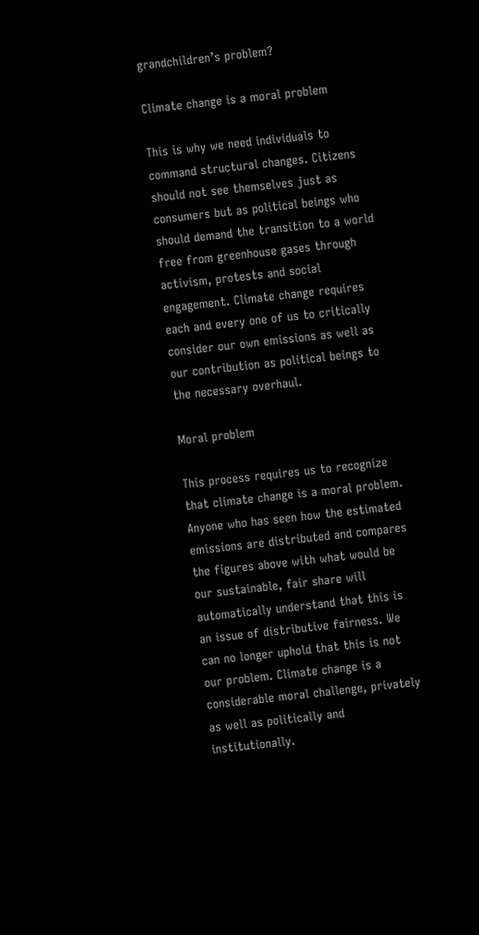grandchildren’s problem?

Climate change is a moral problem

This is why we need individuals to command structural changes. Citizens should not see themselves just as consumers but as political beings who should demand the transition to a world free from greenhouse gases through activism, protests and social engagement. Climate change requires each and every one of us to critically consider our own emissions as well as our contribution as political beings to the necessary overhaul.

Moral problem

This process requires us to recognize that climate change is a moral problem. Anyone who has seen how the estimated emissions are distributed and compares the figures above with what would be our sustainable, fair share will automatically understand that this is an issue of distributive fairness. We can no longer uphold that this is not our problem. Climate change is a considerable moral challenge, privately as well as politically and institutionally.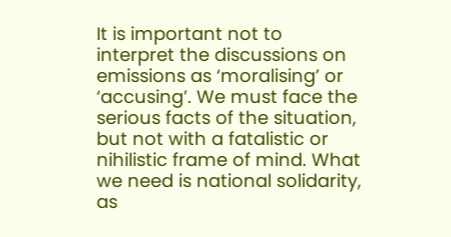It is important not to interpret the discussions on emissions as ‘moralising’ or ‘accusing’. We must face the serious facts of the situation, but not with a fatalistic or nihilistic frame of mind. What we need is national solidarity, as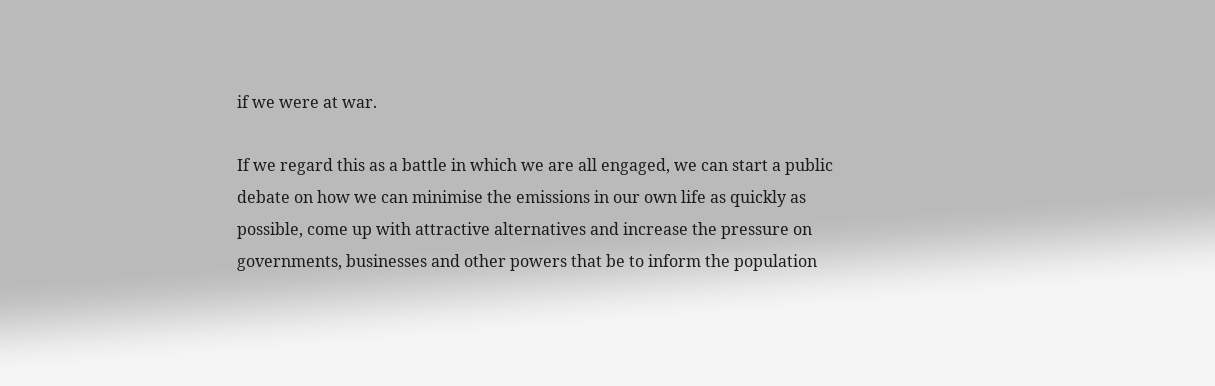if we were at war.

If we regard this as a battle in which we are all engaged, we can start a public debate on how we can minimise the emissions in our own life as quickly as possible, come up with attractive alternatives and increase the pressure on governments, businesses and other powers that be to inform the population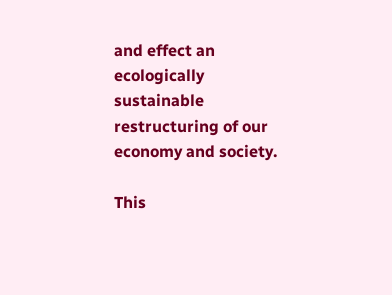and effect an ecologically sustainable restructuring of our economy and society.

This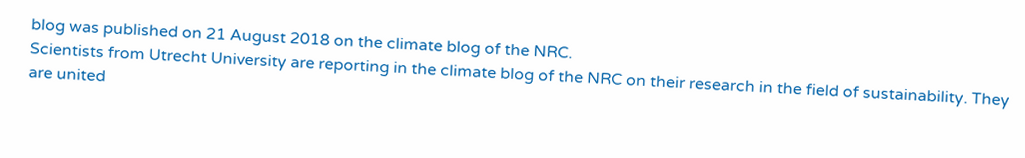blog was published on 21 August 2018 on the climate blog of the NRC.
Scientists from Utrecht University are reporting in the climate blog of the NRC on their research in the field of sustainability. They are united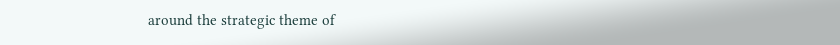around the strategic theme of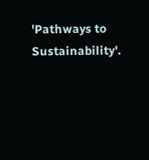'Pathways to Sustainability'.